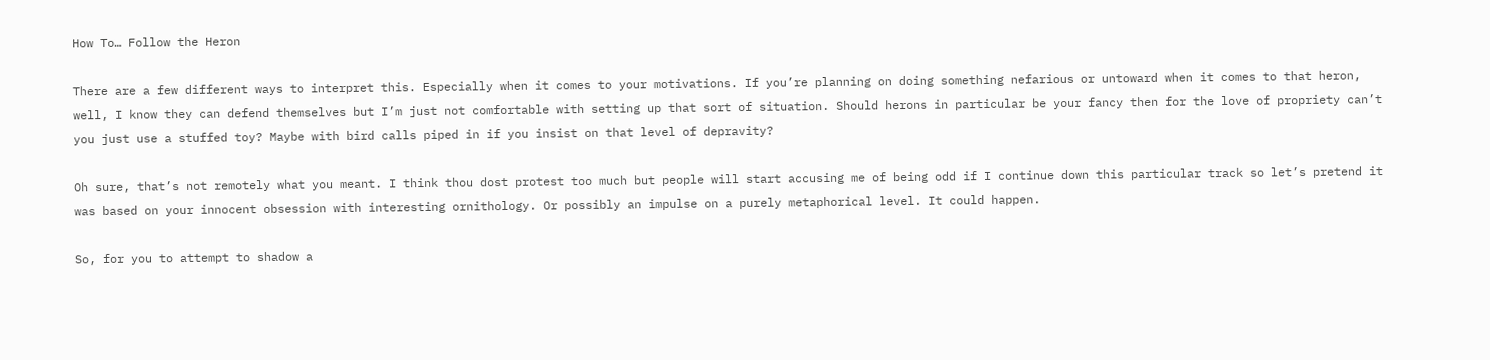How To… Follow the Heron

There are a few different ways to interpret this. Especially when it comes to your motivations. If you’re planning on doing something nefarious or untoward when it comes to that heron, well, I know they can defend themselves but I’m just not comfortable with setting up that sort of situation. Should herons in particular be your fancy then for the love of propriety can’t you just use a stuffed toy? Maybe with bird calls piped in if you insist on that level of depravity?

Oh sure, that’s not remotely what you meant. I think thou dost protest too much but people will start accusing me of being odd if I continue down this particular track so let’s pretend it was based on your innocent obsession with interesting ornithology. Or possibly an impulse on a purely metaphorical level. It could happen.

So, for you to attempt to shadow a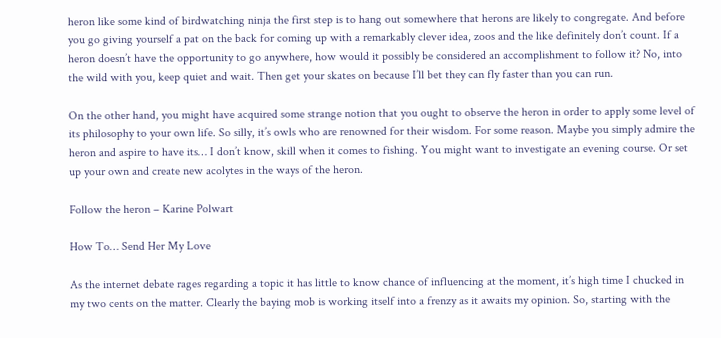heron like some kind of birdwatching ninja the first step is to hang out somewhere that herons are likely to congregate. And before you go giving yourself a pat on the back for coming up with a remarkably clever idea, zoos and the like definitely don’t count. If a heron doesn’t have the opportunity to go anywhere, how would it possibly be considered an accomplishment to follow it? No, into the wild with you, keep quiet and wait. Then get your skates on because I’ll bet they can fly faster than you can run.

On the other hand, you might have acquired some strange notion that you ought to observe the heron in order to apply some level of its philosophy to your own life. So silly, it’s owls who are renowned for their wisdom. For some reason. Maybe you simply admire the heron and aspire to have its… I don’t know, skill when it comes to fishing. You might want to investigate an evening course. Or set up your own and create new acolytes in the ways of the heron.

Follow the heron – Karine Polwart

How To… Send Her My Love

As the internet debate rages regarding a topic it has little to know chance of influencing at the moment, it’s high time I chucked in my two cents on the matter. Clearly the baying mob is working itself into a frenzy as it awaits my opinion. So, starting with the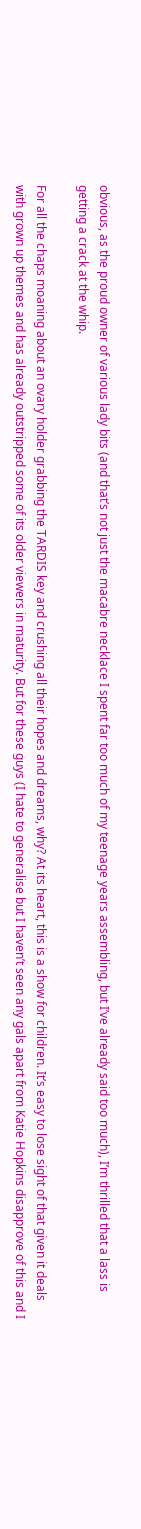obvious, as the proud owner of various lady bits (and that’s not just the macabre necklace I spent far too much of my teenage years assembling, but I’ve already said too much), I’m thrilled that a lass is getting a crack at the whip.

For all the chaps moaning about an ovary holder grabbing the TARDIS key and crushing all their hopes and dreams, why? At its heart, this is a show for children. It’s easy to lose sight of that given it deals with grown up themes and has already outstripped some of its older viewers in maturity. But for these guys (I hate to generalise but I haven’t seen any gals apart from Katie Hopkins disapprove of this and I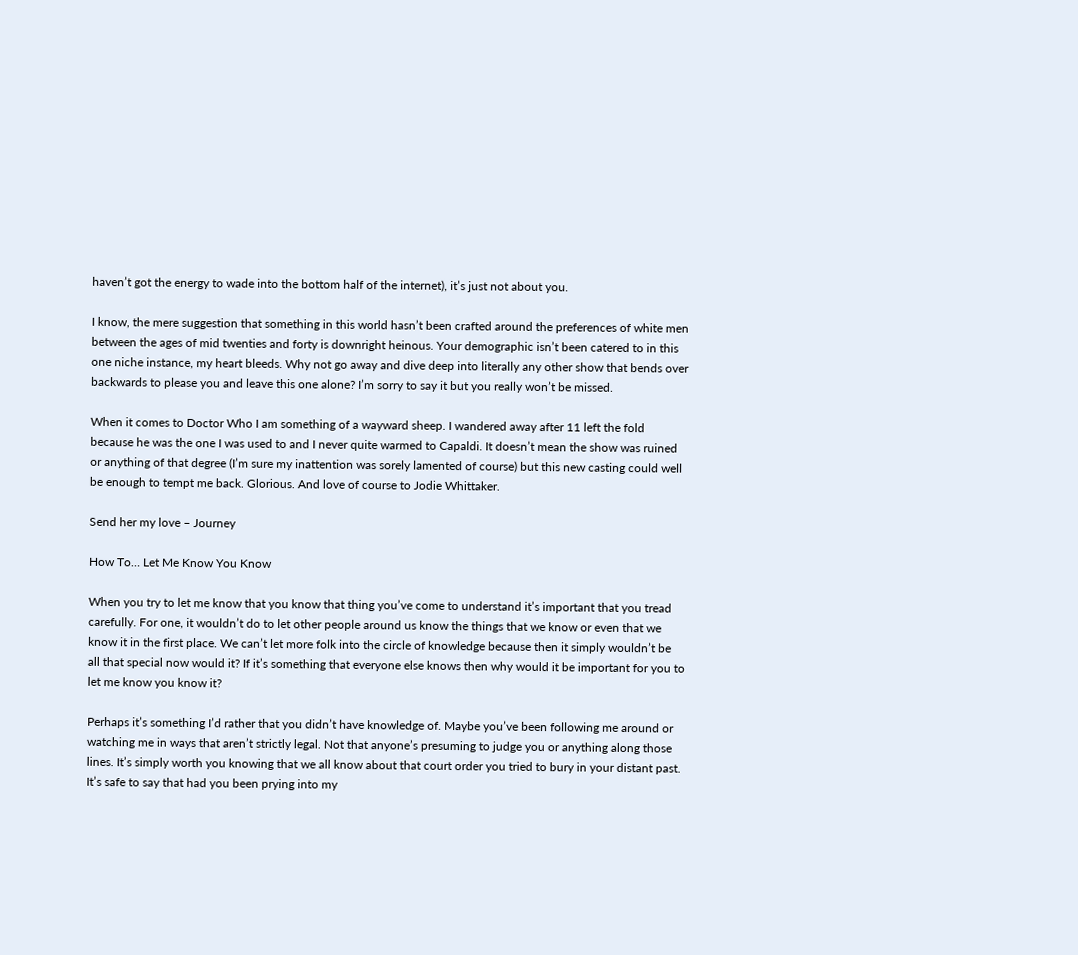haven’t got the energy to wade into the bottom half of the internet), it’s just not about you.

I know, the mere suggestion that something in this world hasn’t been crafted around the preferences of white men between the ages of mid twenties and forty is downright heinous. Your demographic isn’t been catered to in this one niche instance, my heart bleeds. Why not go away and dive deep into literally any other show that bends over backwards to please you and leave this one alone? I’m sorry to say it but you really won’t be missed.

When it comes to Doctor Who I am something of a wayward sheep. I wandered away after 11 left the fold because he was the one I was used to and I never quite warmed to Capaldi. It doesn’t mean the show was ruined or anything of that degree (I’m sure my inattention was sorely lamented of course) but this new casting could well be enough to tempt me back. Glorious. And love of course to Jodie Whittaker.

Send her my love – Journey

How To… Let Me Know You Know

When you try to let me know that you know that thing you’ve come to understand it’s important that you tread carefully. For one, it wouldn’t do to let other people around us know the things that we know or even that we know it in the first place. We can’t let more folk into the circle of knowledge because then it simply wouldn’t be all that special now would it? If it’s something that everyone else knows then why would it be important for you to let me know you know it?

Perhaps it’s something I’d rather that you didn’t have knowledge of. Maybe you’ve been following me around or watching me in ways that aren’t strictly legal. Not that anyone’s presuming to judge you or anything along those lines. It’s simply worth you knowing that we all know about that court order you tried to bury in your distant past. It’s safe to say that had you been prying into my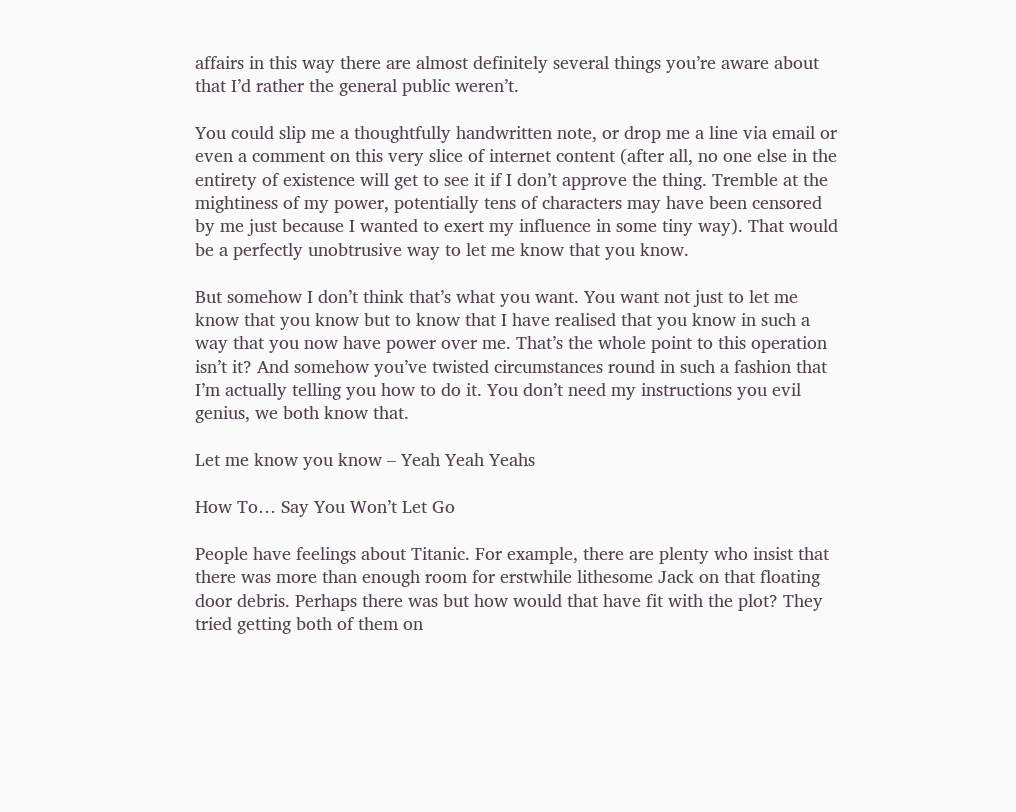affairs in this way there are almost definitely several things you’re aware about that I’d rather the general public weren’t.

You could slip me a thoughtfully handwritten note, or drop me a line via email or even a comment on this very slice of internet content (after all, no one else in the entirety of existence will get to see it if I don’t approve the thing. Tremble at the mightiness of my power, potentially tens of characters may have been censored by me just because I wanted to exert my influence in some tiny way). That would be a perfectly unobtrusive way to let me know that you know.

But somehow I don’t think that’s what you want. You want not just to let me know that you know but to know that I have realised that you know in such a way that you now have power over me. That’s the whole point to this operation isn’t it? And somehow you’ve twisted circumstances round in such a fashion that I’m actually telling you how to do it. You don’t need my instructions you evil genius, we both know that.

Let me know you know – Yeah Yeah Yeahs

How To… Say You Won’t Let Go

People have feelings about Titanic. For example, there are plenty who insist that there was more than enough room for erstwhile lithesome Jack on that floating door debris. Perhaps there was but how would that have fit with the plot? They tried getting both of them on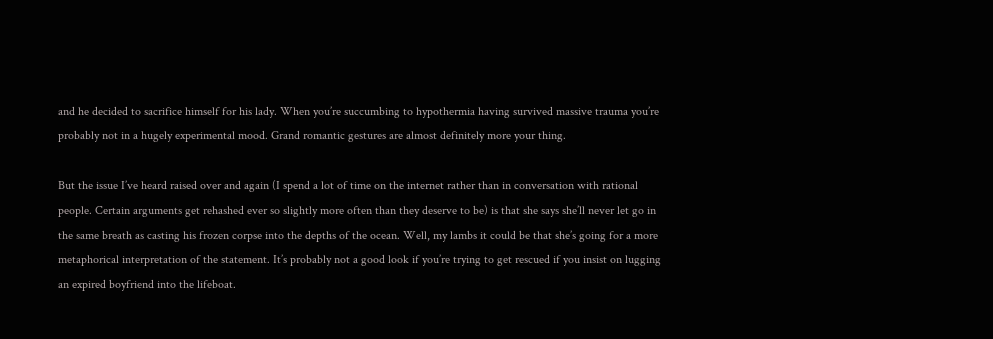and he decided to sacrifice himself for his lady. When you’re succumbing to hypothermia having survived massive trauma you’re probably not in a hugely experimental mood. Grand romantic gestures are almost definitely more your thing.

But the issue I’ve heard raised over and again (I spend a lot of time on the internet rather than in conversation with rational people. Certain arguments get rehashed ever so slightly more often than they deserve to be) is that she says she’ll never let go in the same breath as casting his frozen corpse into the depths of the ocean. Well, my lambs it could be that she’s going for a more metaphorical interpretation of the statement. It’s probably not a good look if you’re trying to get rescued if you insist on lugging an expired boyfriend into the lifeboat.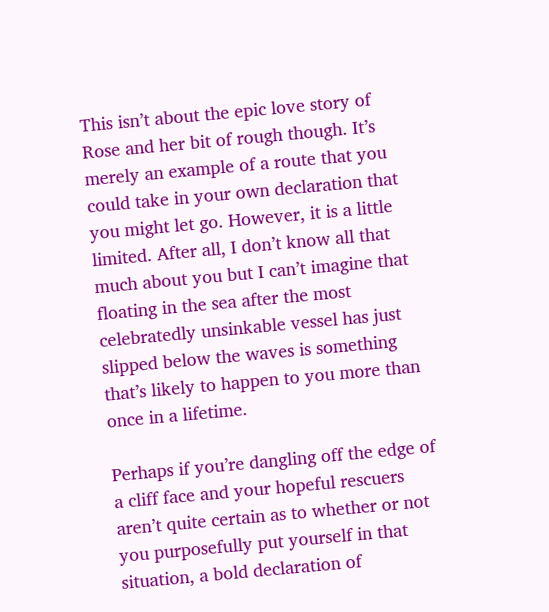This isn’t about the epic love story of Rose and her bit of rough though. It’s merely an example of a route that you could take in your own declaration that you might let go. However, it is a little limited. After all, I don’t know all that much about you but I can’t imagine that floating in the sea after the most celebratedly unsinkable vessel has just slipped below the waves is something that’s likely to happen to you more than once in a lifetime.

Perhaps if you’re dangling off the edge of a cliff face and your hopeful rescuers aren’t quite certain as to whether or not you purposefully put yourself in that situation, a bold declaration of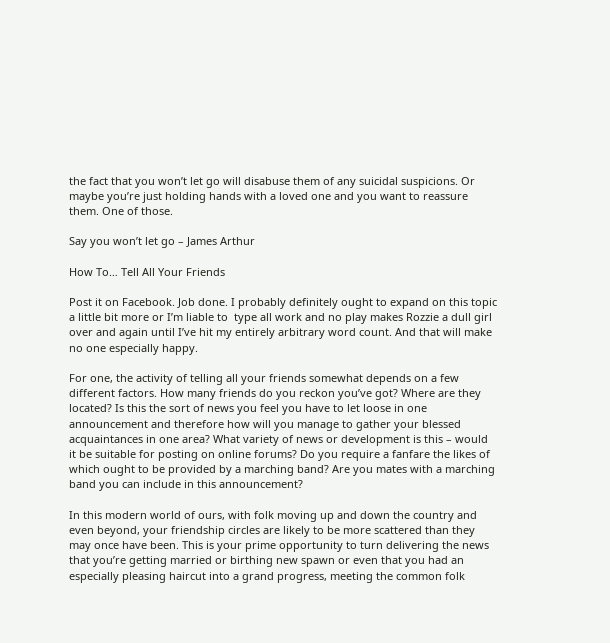the fact that you won’t let go will disabuse them of any suicidal suspicions. Or maybe you’re just holding hands with a loved one and you want to reassure them. One of those.

Say you won’t let go – James Arthur

How To… Tell All Your Friends

Post it on Facebook. Job done. I probably definitely ought to expand on this topic a little bit more or I’m liable to  type all work and no play makes Rozzie a dull girl over and again until I’ve hit my entirely arbitrary word count. And that will make no one especially happy.

For one, the activity of telling all your friends somewhat depends on a few different factors. How many friends do you reckon you’ve got? Where are they located? Is this the sort of news you feel you have to let loose in one announcement and therefore how will you manage to gather your blessed acquaintances in one area? What variety of news or development is this – would it be suitable for posting on online forums? Do you require a fanfare the likes of which ought to be provided by a marching band? Are you mates with a marching band you can include in this announcement?

In this modern world of ours, with folk moving up and down the country and even beyond, your friendship circles are likely to be more scattered than they may once have been. This is your prime opportunity to turn delivering the news that you’re getting married or birthing new spawn or even that you had an especially pleasing haircut into a grand progress, meeting the common folk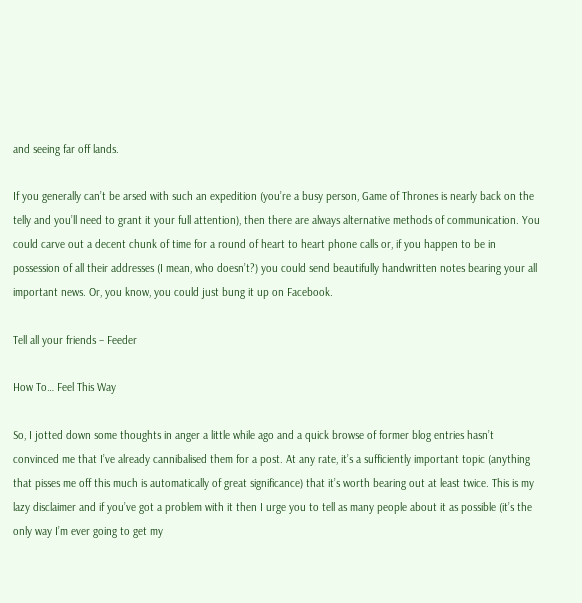and seeing far off lands.

If you generally can’t be arsed with such an expedition (you’re a busy person, Game of Thrones is nearly back on the telly and you’ll need to grant it your full attention), then there are always alternative methods of communication. You could carve out a decent chunk of time for a round of heart to heart phone calls or, if you happen to be in possession of all their addresses (I mean, who doesn’t?) you could send beautifully handwritten notes bearing your all important news. Or, you know, you could just bung it up on Facebook.

Tell all your friends – Feeder

How To… Feel This Way

So, I jotted down some thoughts in anger a little while ago and a quick browse of former blog entries hasn’t convinced me that I’ve already cannibalised them for a post. At any rate, it’s a sufficiently important topic (anything that pisses me off this much is automatically of great significance) that it’s worth bearing out at least twice. This is my lazy disclaimer and if you’ve got a problem with it then I urge you to tell as many people about it as possible (it’s the only way I’m ever going to get my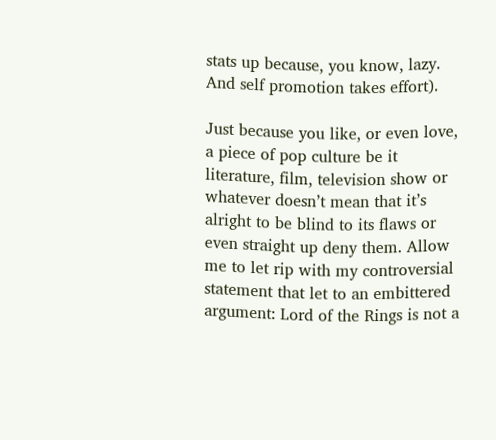stats up because, you know, lazy. And self promotion takes effort).

Just because you like, or even love, a piece of pop culture be it literature, film, television show or whatever doesn’t mean that it’s alright to be blind to its flaws or even straight up deny them. Allow me to let rip with my controversial statement that let to an embittered argument: Lord of the Rings is not a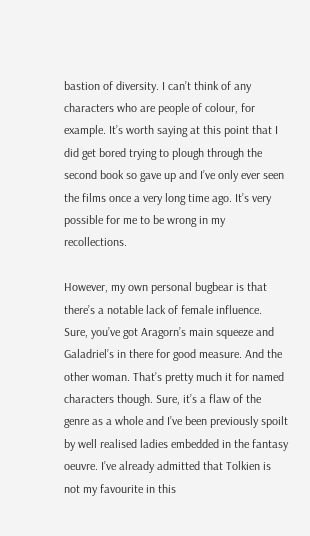bastion of diversity. I can’t think of any characters who are people of colour, for example. It’s worth saying at this point that I did get bored trying to plough through the second book so gave up and I’ve only ever seen the films once a very long time ago. It’s very possible for me to be wrong in my recollections.

However, my own personal bugbear is that there’s a notable lack of female influence. Sure, you’ve got Aragorn’s main squeeze and Galadriel’s in there for good measure. And the other woman. That’s pretty much it for named characters though. Sure, it’s a flaw of the genre as a whole and I’ve been previously spoilt by well realised ladies embedded in the fantasy oeuvre. I’ve already admitted that Tolkien is not my favourite in this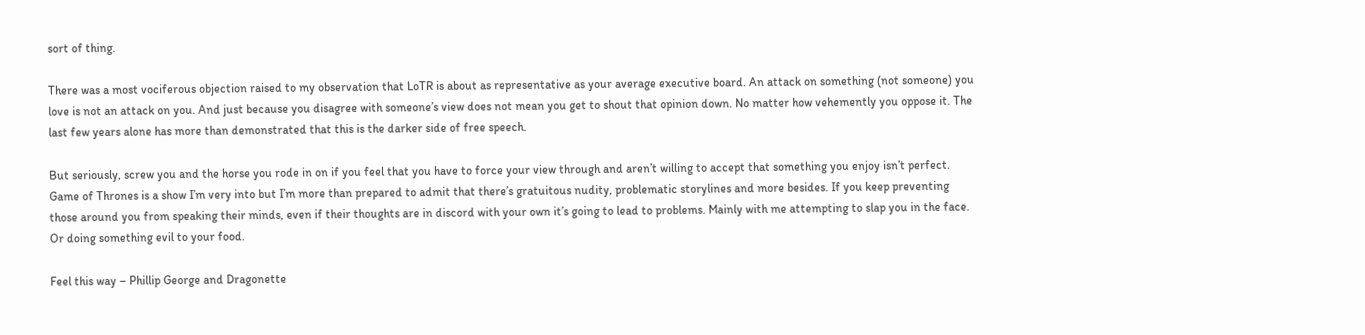sort of thing.

There was a most vociferous objection raised to my observation that LoTR is about as representative as your average executive board. An attack on something (not someone) you love is not an attack on you. And just because you disagree with someone’s view does not mean you get to shout that opinion down. No matter how vehemently you oppose it. The last few years alone has more than demonstrated that this is the darker side of free speech.

But seriously, screw you and the horse you rode in on if you feel that you have to force your view through and aren’t willing to accept that something you enjoy isn’t perfect. Game of Thrones is a show I’m very into but I’m more than prepared to admit that there’s gratuitous nudity, problematic storylines and more besides. If you keep preventing those around you from speaking their minds, even if their thoughts are in discord with your own it’s going to lead to problems. Mainly with me attempting to slap you in the face. Or doing something evil to your food.

Feel this way – Phillip George and Dragonette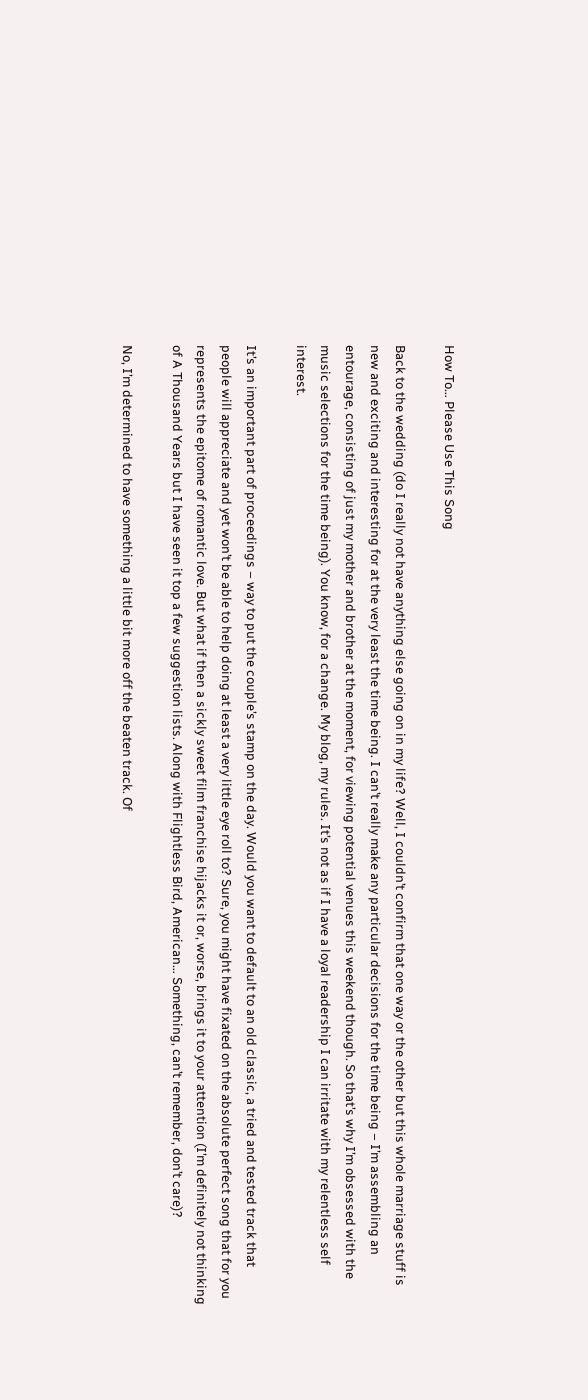How To… Please Use This Song

Back to the wedding (do I really not have anything else going on in my life? Well, I couldn’t confirm that one way or the other but this whole marriage stuff is new and exciting and interesting for at the very least the time being. I can’t really make any particular decisions for the time being – I’m assembling an entourage, consisting of just my mother and brother at the moment, for viewing potential venues this weekend though. So that’s why I’m obsessed with the music selections for the time being). You know, for a change. My blog, my rules. It’s not as if I have a loyal readership I can irritate with my relentless self interest.

It’s an important part of proceedings – way to put the couple’s stamp on the day. Would you want to default to an old classic, a tried and tested track that people will appreciate and yet won’t be able to help doing at least a very little eye roll to? Sure, you might have fixated on the absolute perfect song that for you represents the epitome of romantic love. But what if then a sickly sweet film franchise hijacks it or, worse, brings it to your attention (I’m definitely not thinking of A Thousand Years but I have seen it top a few suggestion lists. Along with Flightless Bird, American… Something, can’t remember, don’t care)?

No, I’m determined to have something a little bit more off the beaten track. Of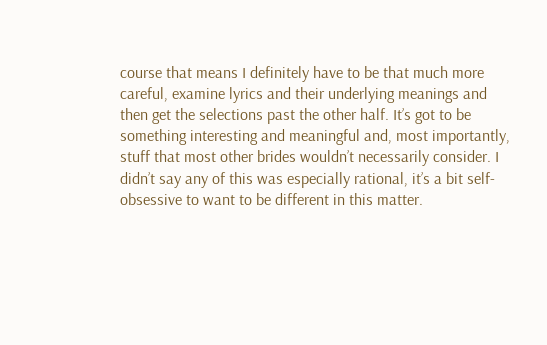course that means I definitely have to be that much more careful, examine lyrics and their underlying meanings and then get the selections past the other half. It’s got to be something interesting and meaningful and, most importantly, stuff that most other brides wouldn’t necessarily consider. I didn’t say any of this was especially rational, it’s a bit self-obsessive to want to be different in this matter.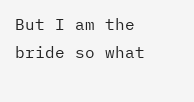But I am the bride so what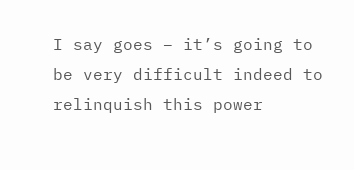I say goes – it’s going to be very difficult indeed to relinquish this power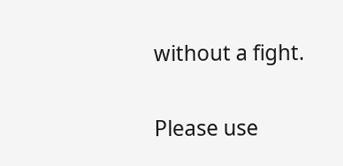without a fight.

Please use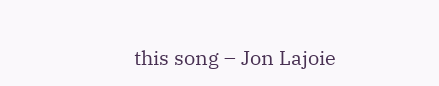this song – Jon Lajoie